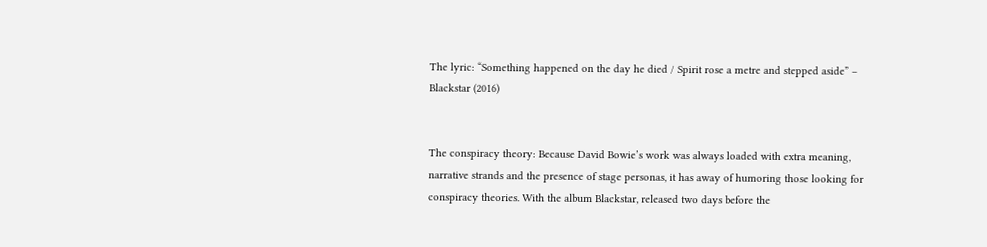The lyric: “Something happened on the day he died / Spirit rose a metre and stepped aside” – Blackstar (2016)


The conspiracy theory: Because David Bowie’s work was always loaded with extra meaning, narrative strands and the presence of stage personas, it has away of humoring those looking for conspiracy theories. With the album Blackstar, released two days before the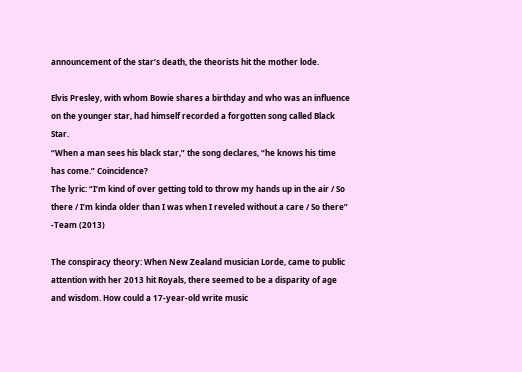announcement of the star’s death, the theorists hit the mother lode.

Elvis Presley, with whom Bowie shares a birthday and who was an influence on the younger star, had himself recorded a forgotten song called Black Star.
“When a man sees his black star,” the song declares, “he knows his time has come.” Coincidence?
The lyric: “I’m kind of over getting told to throw my hands up in the air / So there / I’m kinda older than I was when I reveled without a care / So there” -Team (2013)

The conspiracy theory: When New Zealand musician Lorde, came to public attention with her 2013 hit Royals, there seemed to be a disparity of age and wisdom. How could a 17-year-old write music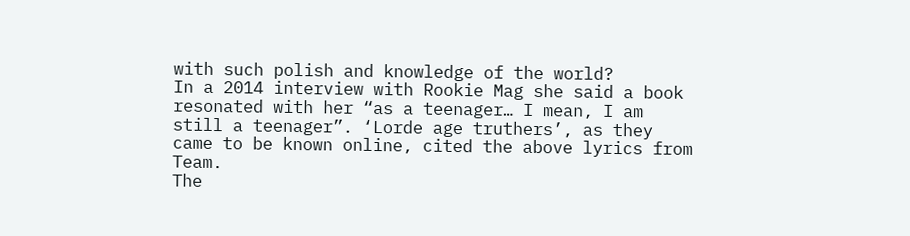with such polish and knowledge of the world?
In a 2014 interview with Rookie Mag she said a book resonated with her “as a teenager… I mean, I am still a teenager”. ‘Lorde age truthers’, as they came to be known online, cited the above lyrics from Team.
The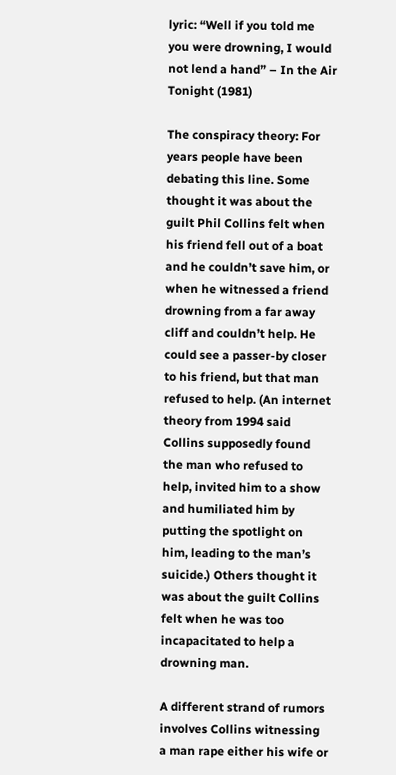lyric: “Well if you told me you were drowning, I would not lend a hand” – In the Air Tonight (1981)

The conspiracy theory: For years people have been debating this line. Some thought it was about the guilt Phil Collins felt when his friend fell out of a boat and he couldn’t save him, or when he witnessed a friend drowning from a far away cliff and couldn’t help. He could see a passer-by closer to his friend, but that man refused to help. (An internet theory from 1994 said Collins supposedly found the man who refused to help, invited him to a show and humiliated him by putting the spotlight on him, leading to the man’s suicide.) Others thought it was about the guilt Collins felt when he was too incapacitated to help a
drowning man.

A different strand of rumors involves Collins witnessing a man rape either his wife or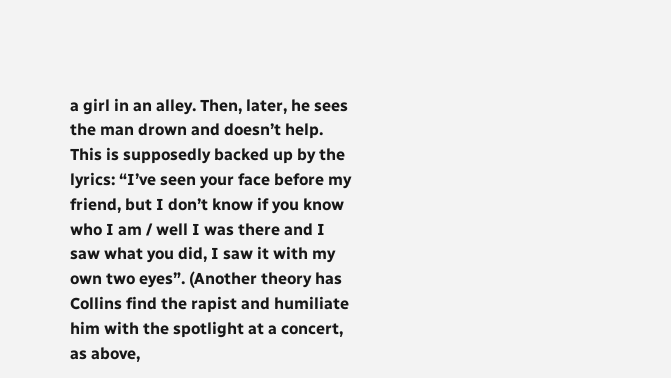a girl in an alley. Then, later, he sees the man drown and doesn’t help.
This is supposedly backed up by the lyrics: “I’ve seen your face before my friend, but I don’t know if you know who I am / well I was there and I saw what you did, I saw it with my own two eyes”. (Another theory has Collins find the rapist and humiliate him with the spotlight at a concert, as above,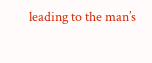leading to the man’s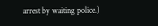arrest by waiting police.)